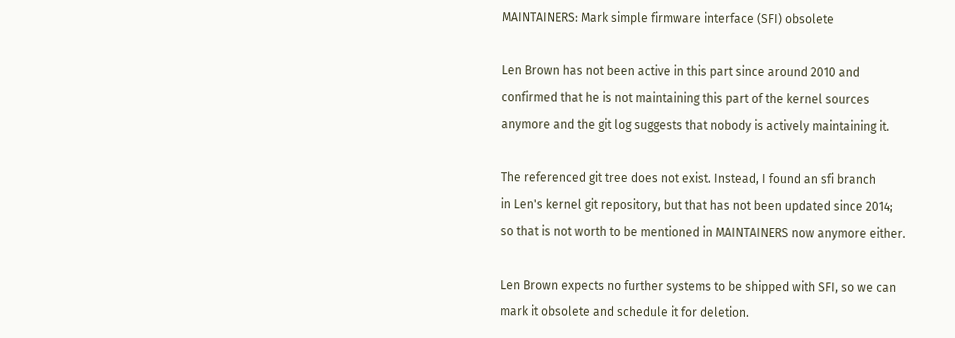MAINTAINERS: Mark simple firmware interface (SFI) obsolete

Len Brown has not been active in this part since around 2010 and
confirmed that he is not maintaining this part of the kernel sources
anymore and the git log suggests that nobody is actively maintaining it.

The referenced git tree does not exist. Instead, I found an sfi branch
in Len's kernel git repository, but that has not been updated since 2014;
so that is not worth to be mentioned in MAINTAINERS now anymore either.

Len Brown expects no further systems to be shipped with SFI, so we can
mark it obsolete and schedule it for deletion.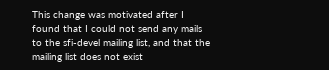This change was motivated after I found that I could not send any mails
to the sfi-devel mailing list, and that the mailing list does not exist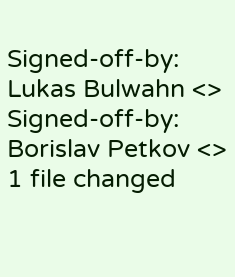Signed-off-by: Lukas Bulwahn <>
Signed-off-by: Borislav Petkov <>
1 file changed